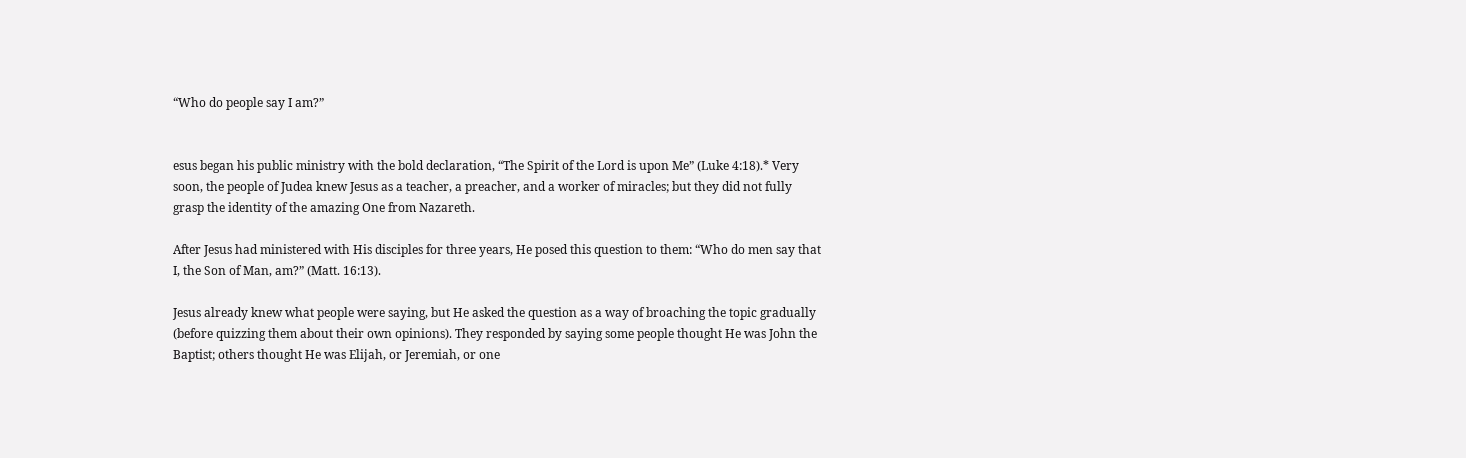“Who do people say I am?”


esus began his public ministry with the bold declaration, “The Spirit of the Lord is upon Me” (Luke 4:18).* Very soon, the people of Judea knew Jesus as a teacher, a preacher, and a worker of miracles; but they did not fully grasp the identity of the amazing One from Nazareth.

After Jesus had ministered with His disciples for three years, He posed this question to them: “Who do men say that I, the Son of Man, am?” (Matt. 16:13).

Jesus already knew what people were saying, but He asked the question as a way of broaching the topic gradually (before quizzing them about their own opinions). They responded by saying some people thought He was John the Baptist; others thought He was Elijah, or Jeremiah, or one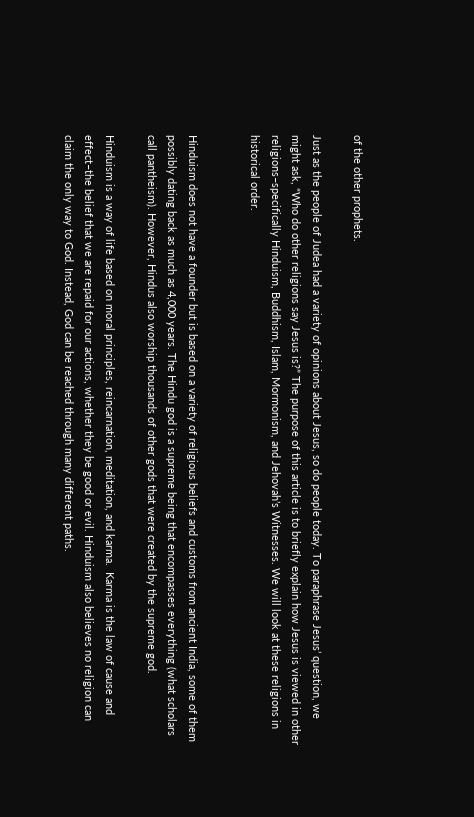of the other prophets.

Just as the people of Judea had a variety of opinions about Jesus, so do people today. To paraphrase Jesus’ question, we might ask, “Who do other religions say Jesus is?” The purpose of this article is to briefly explain how Jesus is viewed in other religions–specifically Hinduism, Buddhism, Islam, Mormonism, and Jehovah’s Witnesses. We will look at these religions in historical order.


Hinduism does not have a founder but is based on a variety of religious beliefs and customs from ancient India, some of them possibly dating back as much as 4,000 years. The Hindu god is a supreme being that encompasses everything (what scholars call pantheism). However, Hindus also worship thousands of other gods that were created by the supreme god.

Hinduism is a way of life based on moral principles, reincarnation, meditation, and karma.  Karma is the law of cause and effect–the belief that we are repaid for our actions, whether they be good or evil. Hinduism also believes no religion can claim the only way to God. Instead, God can be reached through many different paths.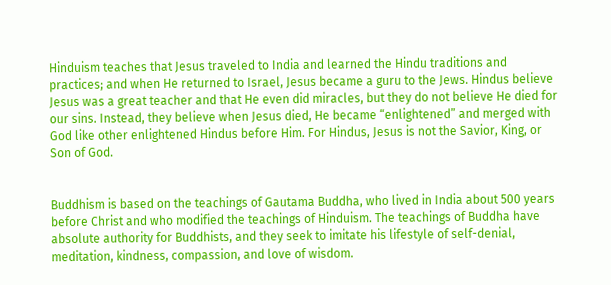Hinduism teaches that Jesus traveled to India and learned the Hindu traditions and practices; and when He returned to Israel, Jesus became a guru to the Jews. Hindus believe Jesus was a great teacher and that He even did miracles, but they do not believe He died for our sins. Instead, they believe when Jesus died, He became “enlightened” and merged with God like other enlightened Hindus before Him. For Hindus, Jesus is not the Savior, King, or Son of God.


Buddhism is based on the teachings of Gautama Buddha, who lived in India about 500 years before Christ and who modified the teachings of Hinduism. The teachings of Buddha have absolute authority for Buddhists, and they seek to imitate his lifestyle of self-denial, meditation, kindness, compassion, and love of wisdom.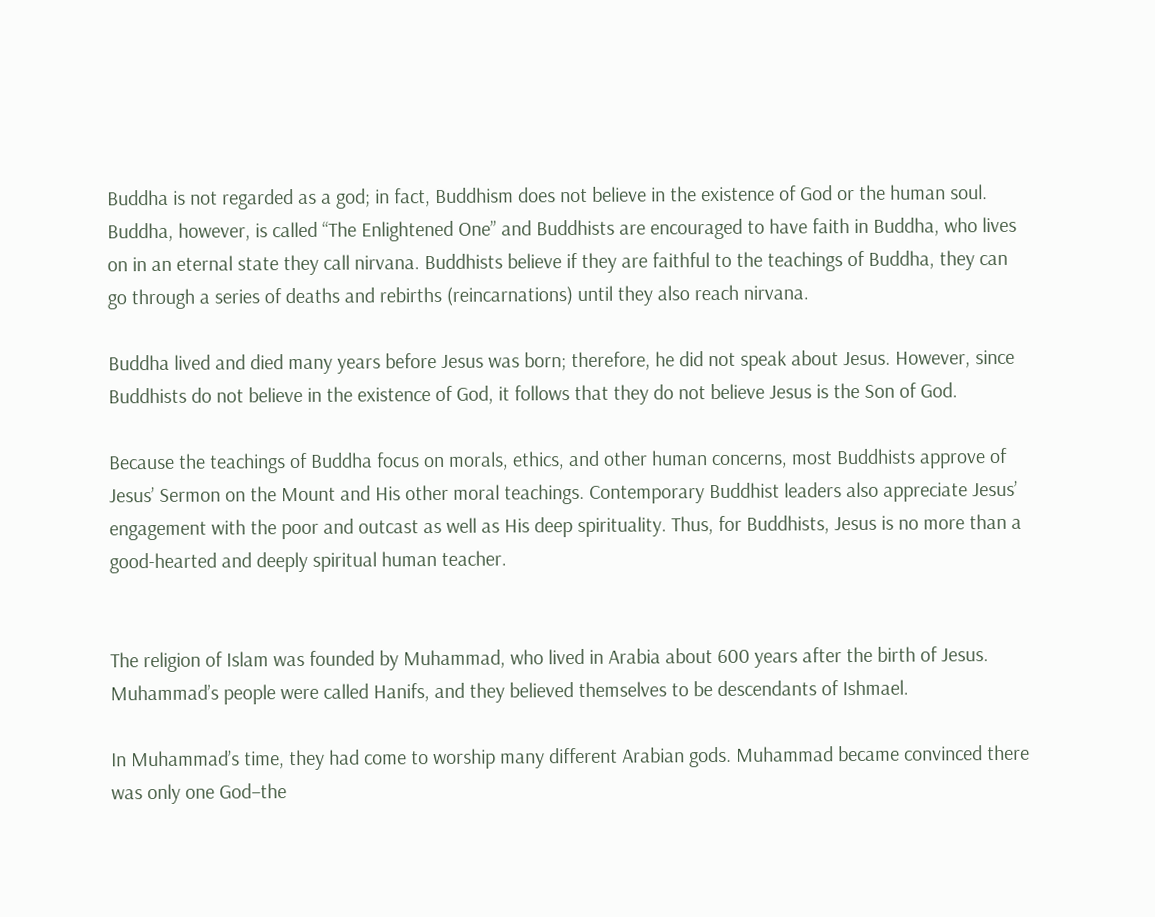Buddha is not regarded as a god; in fact, Buddhism does not believe in the existence of God or the human soul. Buddha, however, is called “The Enlightened One” and Buddhists are encouraged to have faith in Buddha, who lives on in an eternal state they call nirvana. Buddhists believe if they are faithful to the teachings of Buddha, they can go through a series of deaths and rebirths (reincarnations) until they also reach nirvana.

Buddha lived and died many years before Jesus was born; therefore, he did not speak about Jesus. However, since Buddhists do not believe in the existence of God, it follows that they do not believe Jesus is the Son of God.

Because the teachings of Buddha focus on morals, ethics, and other human concerns, most Buddhists approve of Jesus’ Sermon on the Mount and His other moral teachings. Contemporary Buddhist leaders also appreciate Jesus’ engagement with the poor and outcast as well as His deep spirituality. Thus, for Buddhists, Jesus is no more than a good-hearted and deeply spiritual human teacher.


The religion of Islam was founded by Muhammad, who lived in Arabia about 600 years after the birth of Jesus. Muhammad’s people were called Hanifs, and they believed themselves to be descendants of Ishmael.

In Muhammad’s time, they had come to worship many different Arabian gods. Muhammad became convinced there was only one God–the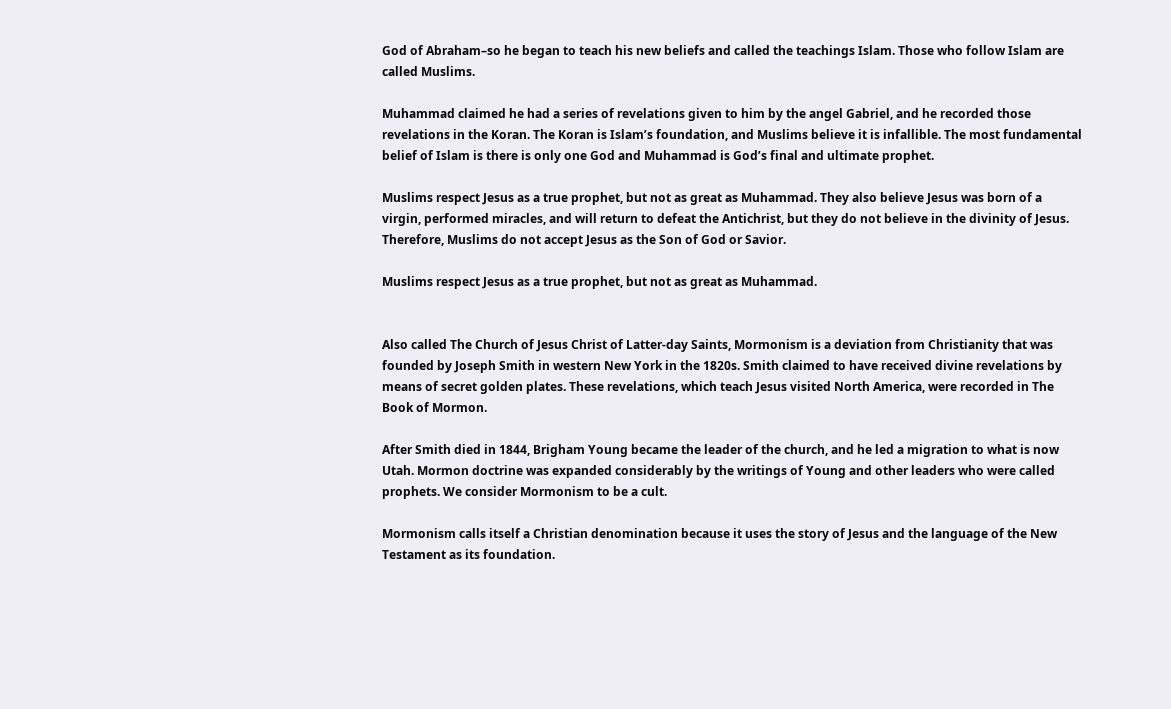God of Abraham–so he began to teach his new beliefs and called the teachings Islam. Those who follow Islam are called Muslims.

Muhammad claimed he had a series of revelations given to him by the angel Gabriel, and he recorded those revelations in the Koran. The Koran is Islam’s foundation, and Muslims believe it is infallible. The most fundamental belief of Islam is there is only one God and Muhammad is God’s final and ultimate prophet.

Muslims respect Jesus as a true prophet, but not as great as Muhammad. They also believe Jesus was born of a virgin, performed miracles, and will return to defeat the Antichrist, but they do not believe in the divinity of Jesus. Therefore, Muslims do not accept Jesus as the Son of God or Savior.

Muslims respect Jesus as a true prophet, but not as great as Muhammad.


Also called The Church of Jesus Christ of Latter-day Saints, Mormonism is a deviation from Christianity that was founded by Joseph Smith in western New York in the 1820s. Smith claimed to have received divine revelations by means of secret golden plates. These revelations, which teach Jesus visited North America, were recorded in The Book of Mormon.

After Smith died in 1844, Brigham Young became the leader of the church, and he led a migration to what is now Utah. Mormon doctrine was expanded considerably by the writings of Young and other leaders who were called prophets. We consider Mormonism to be a cult.

Mormonism calls itself a Christian denomination because it uses the story of Jesus and the language of the New Testament as its foundation.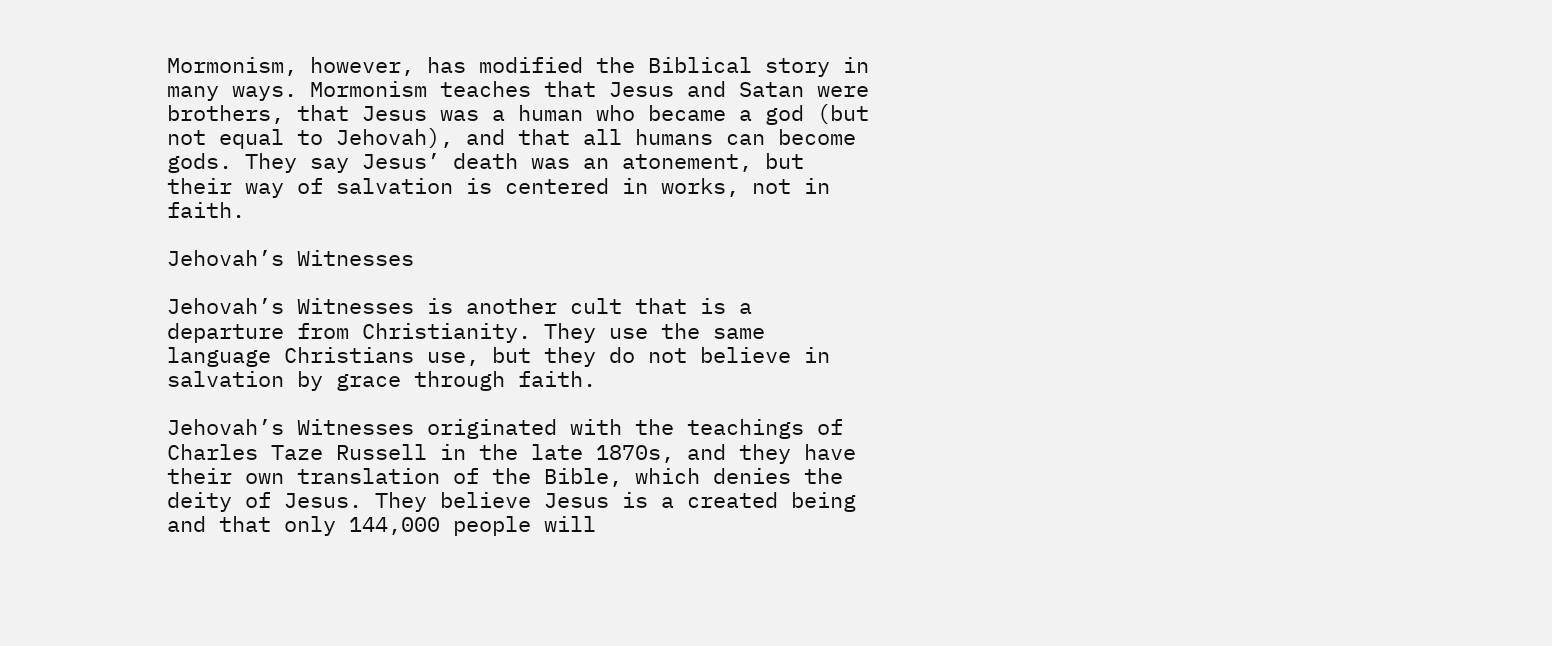Mormonism, however, has modified the Biblical story in many ways. Mormonism teaches that Jesus and Satan were brothers, that Jesus was a human who became a god (but not equal to Jehovah), and that all humans can become gods. They say Jesus’ death was an atonement, but their way of salvation is centered in works, not in faith.

Jehovah’s Witnesses

Jehovah’s Witnesses is another cult that is a departure from Christianity. They use the same language Christians use, but they do not believe in salvation by grace through faith.

Jehovah’s Witnesses originated with the teachings of Charles Taze Russell in the late 1870s, and they have their own translation of the Bible, which denies the deity of Jesus. They believe Jesus is a created being and that only 144,000 people will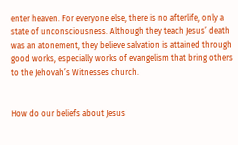enter heaven. For everyone else, there is no afterlife, only a state of unconsciousness. Although they teach Jesus’ death was an atonement, they believe salvation is attained through good works, especially works of evangelism that bring others to the Jehovah’s Witnesses church.


How do our beliefs about Jesus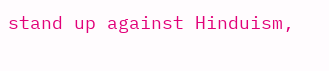stand up against Hinduism,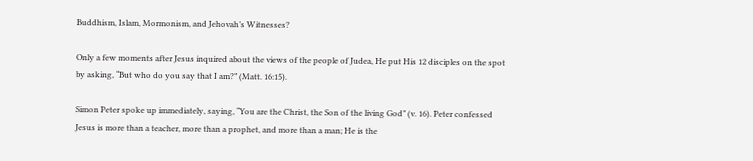Buddhism, Islam, Mormonism, and Jehovah’s Witnesses?

Only a few moments after Jesus inquired about the views of the people of Judea, He put His 12 disciples on the spot by asking, “But who do you say that I am?” (Matt. 16:15).

Simon Peter spoke up immediately, saying, “You are the Christ, the Son of the living God” (v. 16). Peter confessed Jesus is more than a teacher, more than a prophet, and more than a man; He is the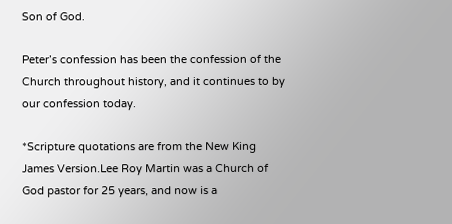Son of God.

Peter’s confession has been the confession of the Church throughout history, and it continues to by our confession today.

*Scripture quotations are from the New King James Version.Lee Roy Martin was a Church of God pastor for 25 years, and now is a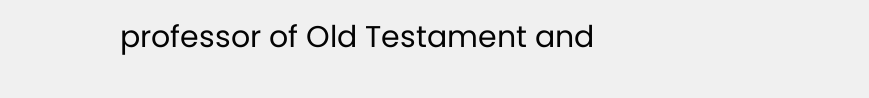professor of Old Testament and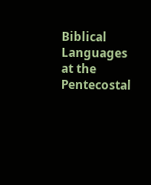Biblical Languages at the Pentecostal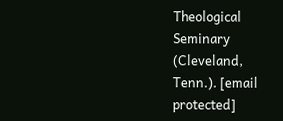Theological Seminary (Cleveland, Tenn.). [email protected]